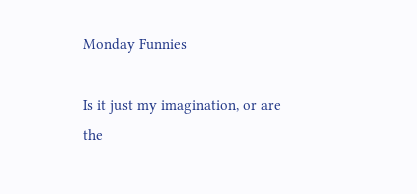Monday Funnies

Is it just my imagination, or are the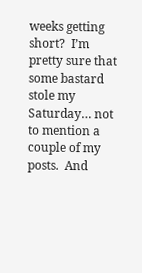weeks getting short?  I’m pretty sure that some bastard stole my Saturday… not to mention a couple of my posts.  And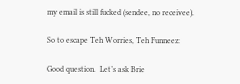my email is still fucked (sendee, no receivee).

So to escape Teh Worries, Teh Funneez:

Good question.  Let’s ask Brie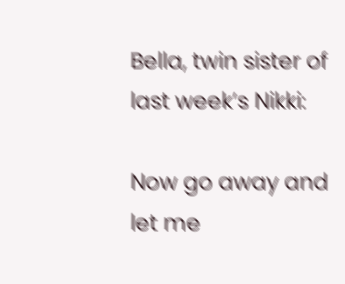Bella, twin sister of last week’s Nikki:

Now go away and let me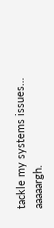tackle my systems issues… aaaaargh.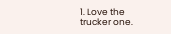1. Love the trucker one.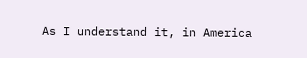As I understand it, in America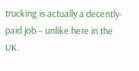trucking is actually a decently-paid job – unlike here in the UK.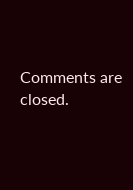Comments are closed.